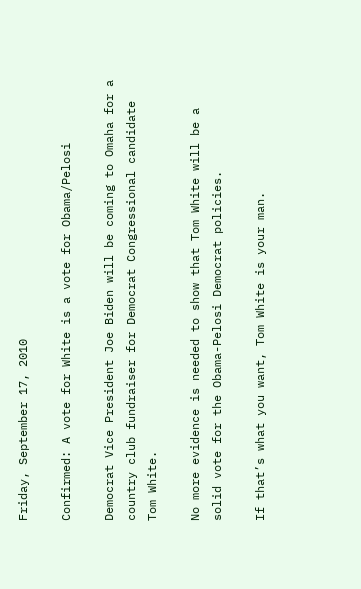Friday, September 17, 2010

Confirmed: A vote for White is a vote for Obama/Pelosi

Democrat Vice President Joe Biden will be coming to Omaha for a country club fundraiser for Democrat Congressional candidate Tom White.

No more evidence is needed to show that Tom White will be a solid vote for the Obama-Pelosi Democrat policies.

If that’s what you want, Tom White is your man.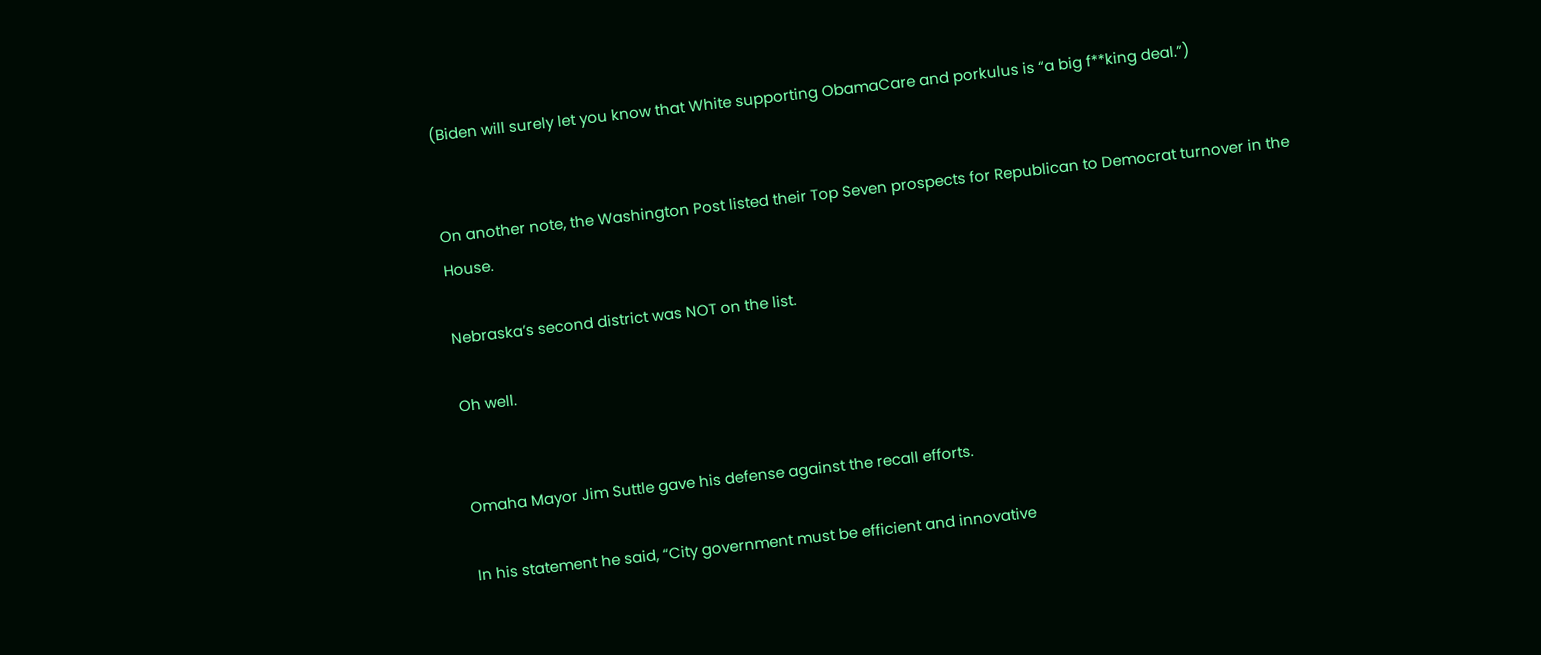(Biden will surely let you know that White supporting ObamaCare and porkulus is “a big f**king deal.”)


On another note, the Washington Post listed their Top Seven prospects for Republican to Democrat turnover in the House.

Nebraska’s second district was NOT on the list.

Oh well.


Omaha Mayor Jim Suttle gave his defense against the recall efforts.

In his statement he said, “City government must be efficient and innovative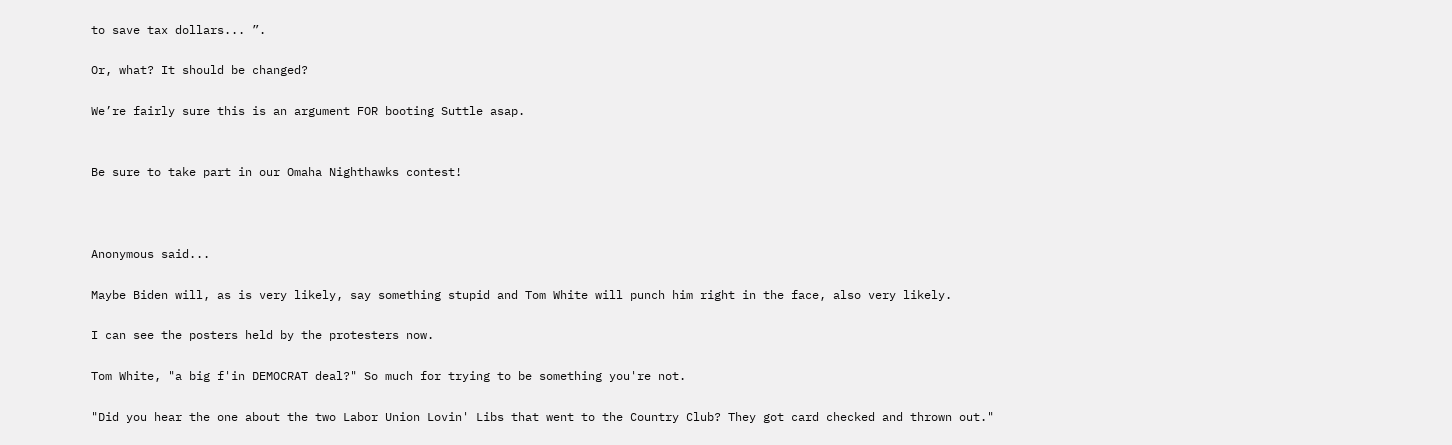to save tax dollars... ”.

Or, what? It should be changed?

We’re fairly sure this is an argument FOR booting Suttle asap.


Be sure to take part in our Omaha Nighthawks contest!



Anonymous said...

Maybe Biden will, as is very likely, say something stupid and Tom White will punch him right in the face, also very likely.

I can see the posters held by the protesters now.

Tom White, "a big f'in DEMOCRAT deal?" So much for trying to be something you're not.

"Did you hear the one about the two Labor Union Lovin' Libs that went to the Country Club? They got card checked and thrown out."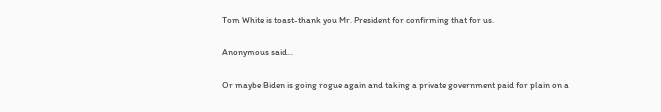Tom White is toast-thank you Mr. President for confirming that for us.

Anonymous said...

Or maybe Biden is going rogue again and taking a private government paid for plain on a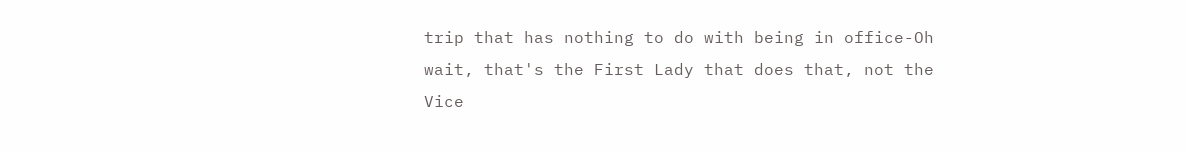trip that has nothing to do with being in office-Oh wait, that's the First Lady that does that, not the Vice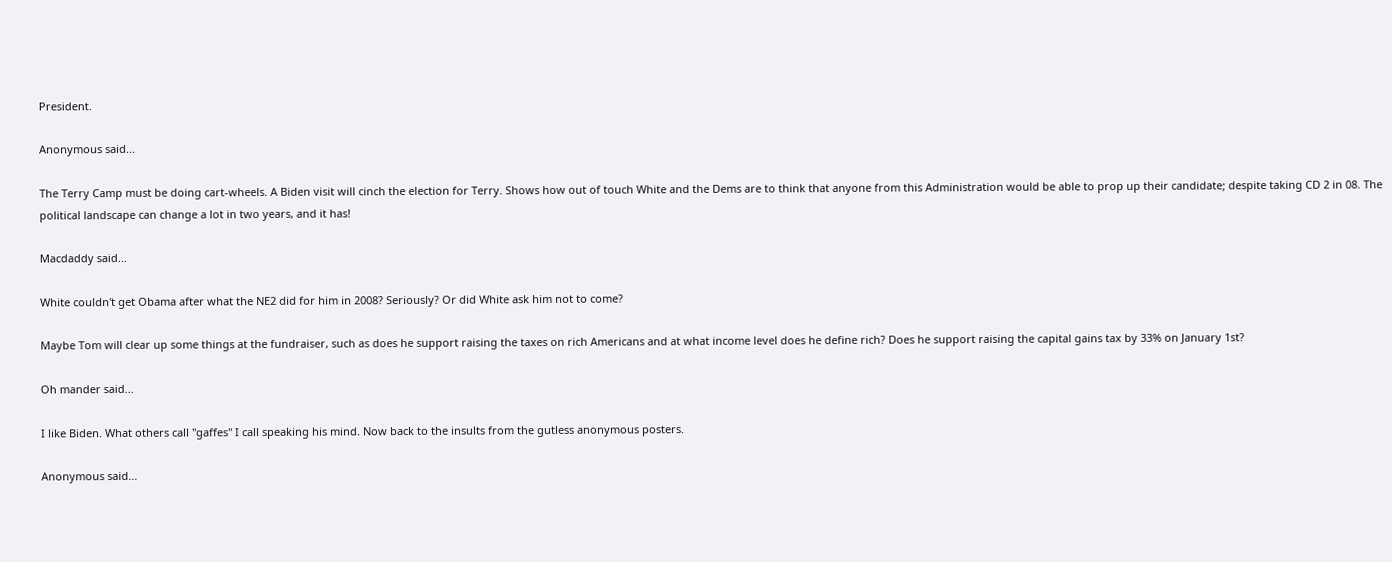President.

Anonymous said...

The Terry Camp must be doing cart-wheels. A Biden visit will cinch the election for Terry. Shows how out of touch White and the Dems are to think that anyone from this Administration would be able to prop up their candidate; despite taking CD 2 in 08. The political landscape can change a lot in two years, and it has!

Macdaddy said...

White couldn't get Obama after what the NE2 did for him in 2008? Seriously? Or did White ask him not to come?

Maybe Tom will clear up some things at the fundraiser, such as does he support raising the taxes on rich Americans and at what income level does he define rich? Does he support raising the capital gains tax by 33% on January 1st?

Oh mander said...

I like Biden. What others call "gaffes" I call speaking his mind. Now back to the insults from the gutless anonymous posters.

Anonymous said...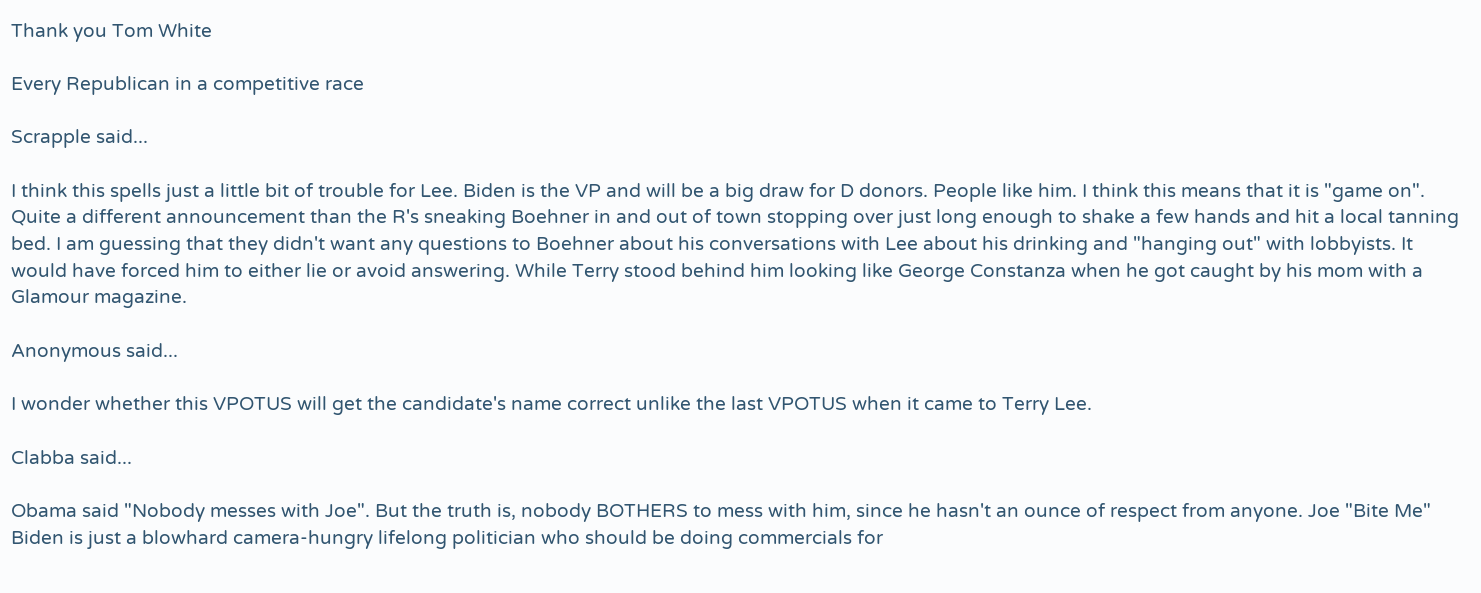Thank you Tom White

Every Republican in a competitive race

Scrapple said...

I think this spells just a little bit of trouble for Lee. Biden is the VP and will be a big draw for D donors. People like him. I think this means that it is "game on". Quite a different announcement than the R's sneaking Boehner in and out of town stopping over just long enough to shake a few hands and hit a local tanning bed. I am guessing that they didn't want any questions to Boehner about his conversations with Lee about his drinking and "hanging out" with lobbyists. It would have forced him to either lie or avoid answering. While Terry stood behind him looking like George Constanza when he got caught by his mom with a Glamour magazine.

Anonymous said...

I wonder whether this VPOTUS will get the candidate's name correct unlike the last VPOTUS when it came to Terry Lee.

Clabba said...

Obama said "Nobody messes with Joe". But the truth is, nobody BOTHERS to mess with him, since he hasn't an ounce of respect from anyone. Joe "Bite Me" Biden is just a blowhard camera-hungry lifelong politician who should be doing commercials for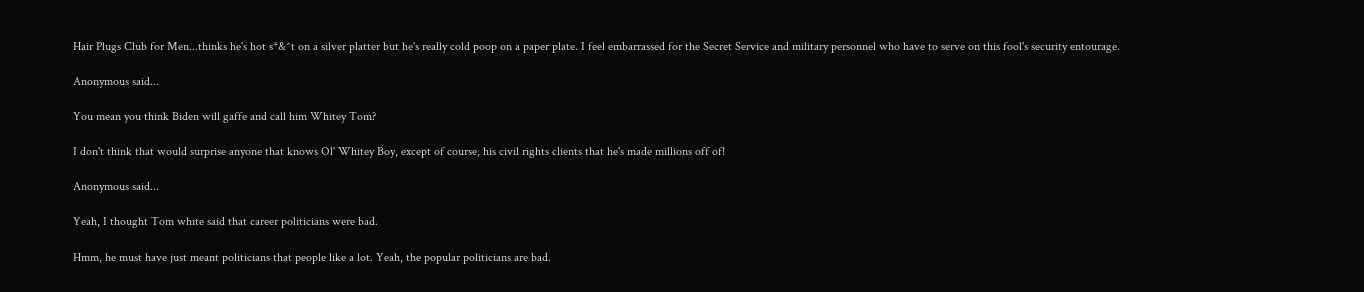Hair Plugs Club for Men...thinks he's hot s*&^t on a silver platter but he's really cold poop on a paper plate. I feel embarrassed for the Secret Service and military personnel who have to serve on this fool's security entourage.

Anonymous said...

You mean you think Biden will gaffe and call him Whitey Tom?

I don't think that would surprise anyone that knows Ol' Whitey Boy, except of course, his civil rights clients that he's made millions off of!

Anonymous said...

Yeah, I thought Tom white said that career politicians were bad.

Hmm, he must have just meant politicians that people like a lot. Yeah, the popular politicians are bad.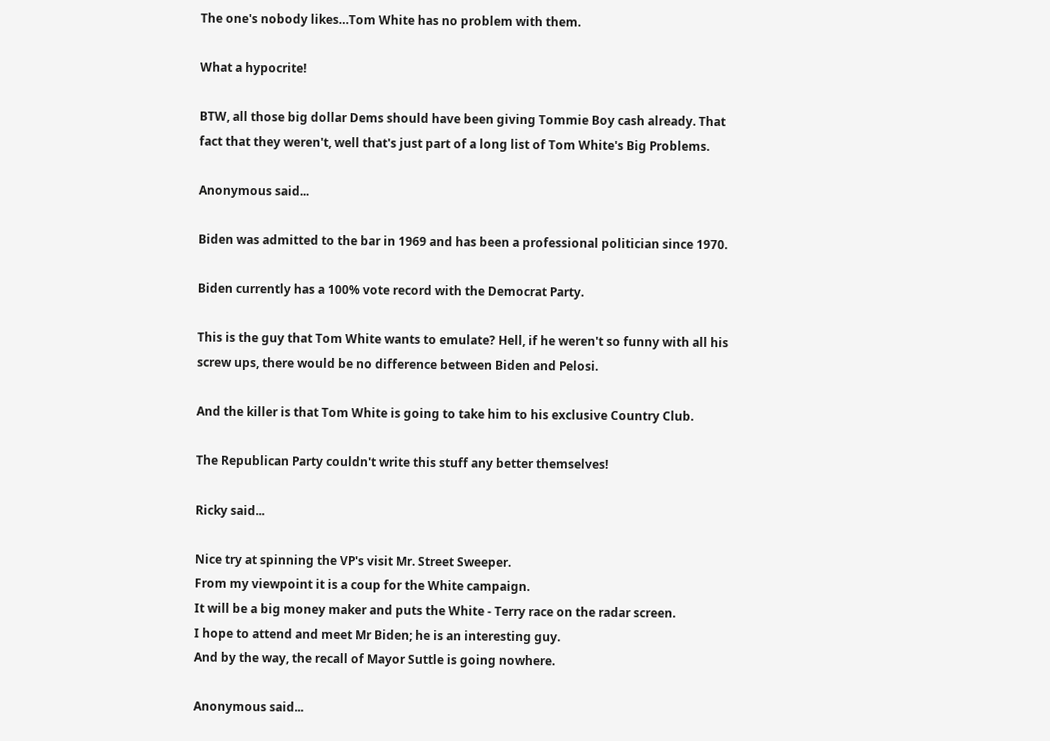The one's nobody likes…Tom White has no problem with them.

What a hypocrite!

BTW, all those big dollar Dems should have been giving Tommie Boy cash already. That fact that they weren't, well that's just part of a long list of Tom White's Big Problems.

Anonymous said...

Biden was admitted to the bar in 1969 and has been a professional politician since 1970.

Biden currently has a 100% vote record with the Democrat Party.

This is the guy that Tom White wants to emulate? Hell, if he weren't so funny with all his screw ups, there would be no difference between Biden and Pelosi.

And the killer is that Tom White is going to take him to his exclusive Country Club.

The Republican Party couldn't write this stuff any better themselves!

Ricky said...

Nice try at spinning the VP's visit Mr. Street Sweeper.
From my viewpoint it is a coup for the White campaign.
It will be a big money maker and puts the White - Terry race on the radar screen.
I hope to attend and meet Mr Biden; he is an interesting guy.
And by the way, the recall of Mayor Suttle is going nowhere.

Anonymous said...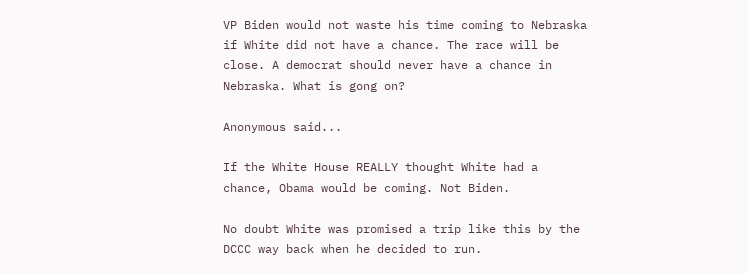VP Biden would not waste his time coming to Nebraska if White did not have a chance. The race will be close. A democrat should never have a chance in Nebraska. What is gong on?

Anonymous said...

If the White House REALLY thought White had a chance, Obama would be coming. Not Biden.

No doubt White was promised a trip like this by the DCCC way back when he decided to run.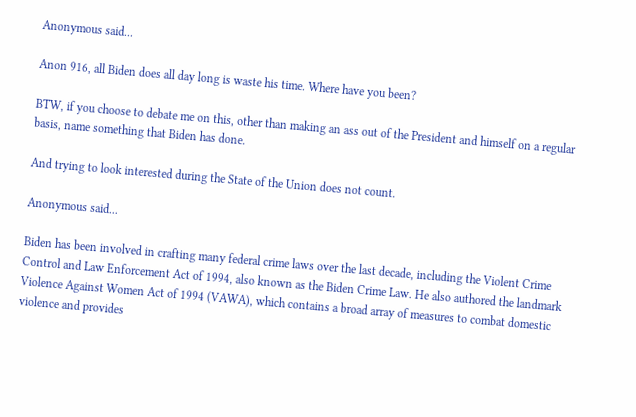Anonymous said...

Anon 916, all Biden does all day long is waste his time. Where have you been?

BTW, if you choose to debate me on this, other than making an ass out of the President and himself on a regular basis, name something that Biden has done.

And trying to look interested during the State of the Union does not count.

Anonymous said...

Biden has been involved in crafting many federal crime laws over the last decade, including the Violent Crime Control and Law Enforcement Act of 1994, also known as the Biden Crime Law. He also authored the landmark Violence Against Women Act of 1994 (VAWA), which contains a broad array of measures to combat domestic violence and provides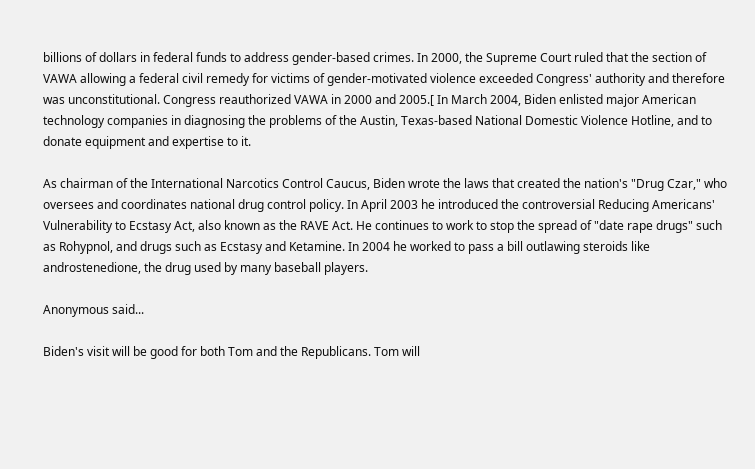billions of dollars in federal funds to address gender-based crimes. In 2000, the Supreme Court ruled that the section of VAWA allowing a federal civil remedy for victims of gender-motivated violence exceeded Congress' authority and therefore was unconstitutional. Congress reauthorized VAWA in 2000 and 2005.[ In March 2004, Biden enlisted major American technology companies in diagnosing the problems of the Austin, Texas-based National Domestic Violence Hotline, and to donate equipment and expertise to it.

As chairman of the International Narcotics Control Caucus, Biden wrote the laws that created the nation's "Drug Czar," who oversees and coordinates national drug control policy. In April 2003 he introduced the controversial Reducing Americans' Vulnerability to Ecstasy Act, also known as the RAVE Act. He continues to work to stop the spread of "date rape drugs" such as Rohypnol, and drugs such as Ecstasy and Ketamine. In 2004 he worked to pass a bill outlawing steroids like androstenedione, the drug used by many baseball players.

Anonymous said...

Biden's visit will be good for both Tom and the Republicans. Tom will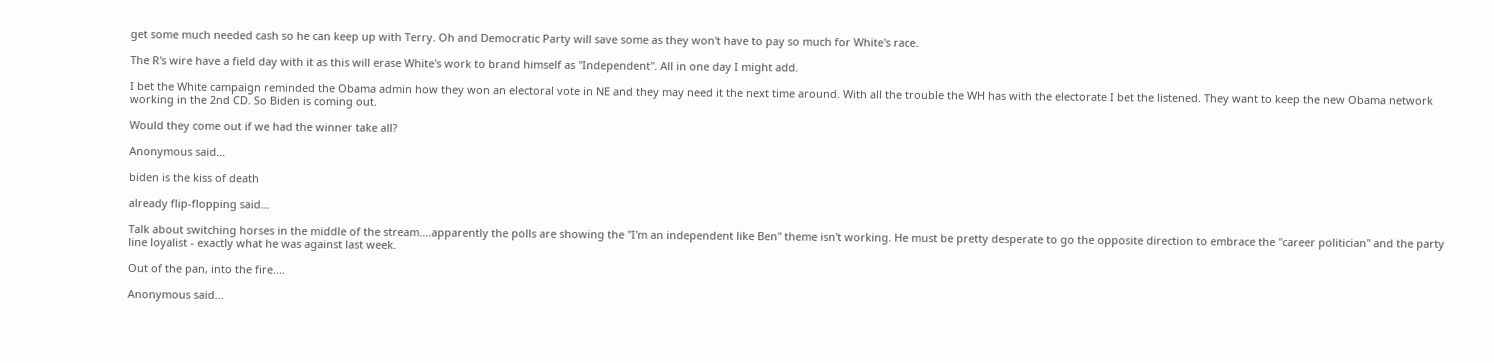get some much needed cash so he can keep up with Terry. Oh and Democratic Party will save some as they won't have to pay so much for White's race.

The R's wire have a field day with it as this will erase White's work to brand himself as "Independent". All in one day I might add.

I bet the White campaign reminded the Obama admin how they won an electoral vote in NE and they may need it the next time around. With all the trouble the WH has with the electorate I bet the listened. They want to keep the new Obama network working in the 2nd CD. So Biden is coming out.

Would they come out if we had the winner take all?

Anonymous said...

biden is the kiss of death

already flip-flopping said...

Talk about switching horses in the middle of the stream....apparently the polls are showing the "I'm an independent like Ben" theme isn't working. He must be pretty desperate to go the opposite direction to embrace the "career politician" and the party line loyalist - exactly what he was against last week.

Out of the pan, into the fire....

Anonymous said...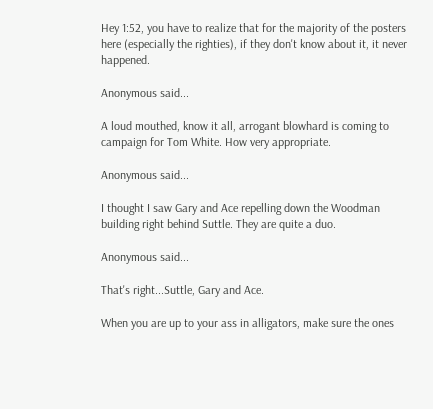Hey 1:52, you have to realize that for the majority of the posters here (especially the righties), if they don't know about it, it never happened.

Anonymous said...

A loud mouthed, know it all, arrogant blowhard is coming to campaign for Tom White. How very appropriate.

Anonymous said...

I thought I saw Gary and Ace repelling down the Woodman building right behind Suttle. They are quite a duo.

Anonymous said...

That's right...Suttle, Gary and Ace.

When you are up to your ass in alligators, make sure the ones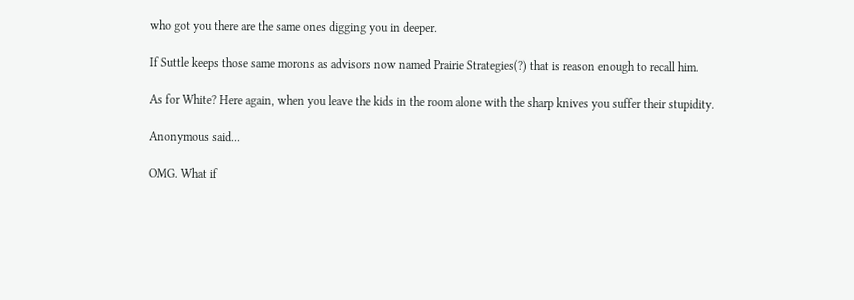who got you there are the same ones digging you in deeper.

If Suttle keeps those same morons as advisors now named Prairie Strategies(?) that is reason enough to recall him.

As for White? Here again, when you leave the kids in the room alone with the sharp knives you suffer their stupidity.

Anonymous said...

OMG. What if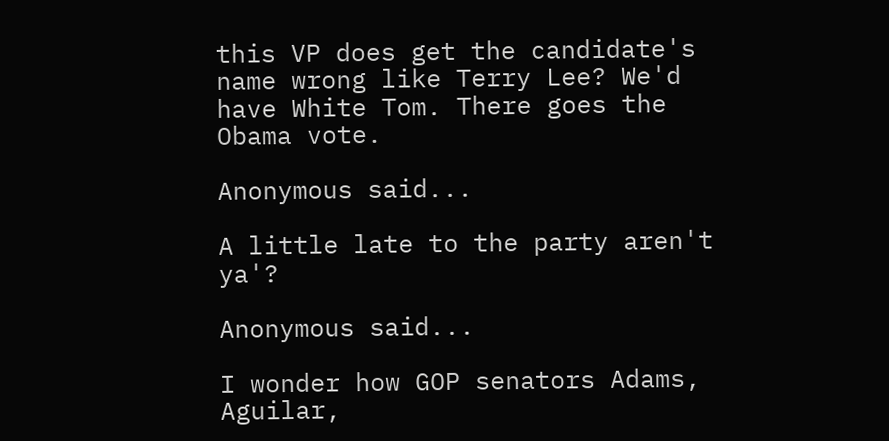this VP does get the candidate's name wrong like Terry Lee? We'd have White Tom. There goes the Obama vote.

Anonymous said...

A little late to the party aren't ya'?

Anonymous said...

I wonder how GOP senators Adams, Aguilar,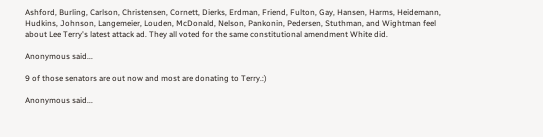Ashford, Burling, Carlson, Christensen, Cornett, Dierks, Erdman, Friend, Fulton, Gay, Hansen, Harms, Heidemann, Hudkins, Johnson, Langemeier, Louden, McDonald, Nelson, Pankonin, Pedersen, Stuthman, and Wightman feel about Lee Terry's latest attack ad. They all voted for the same constitutional amendment White did.

Anonymous said...

9 of those senators are out now and most are donating to Terry.:)

Anonymous said...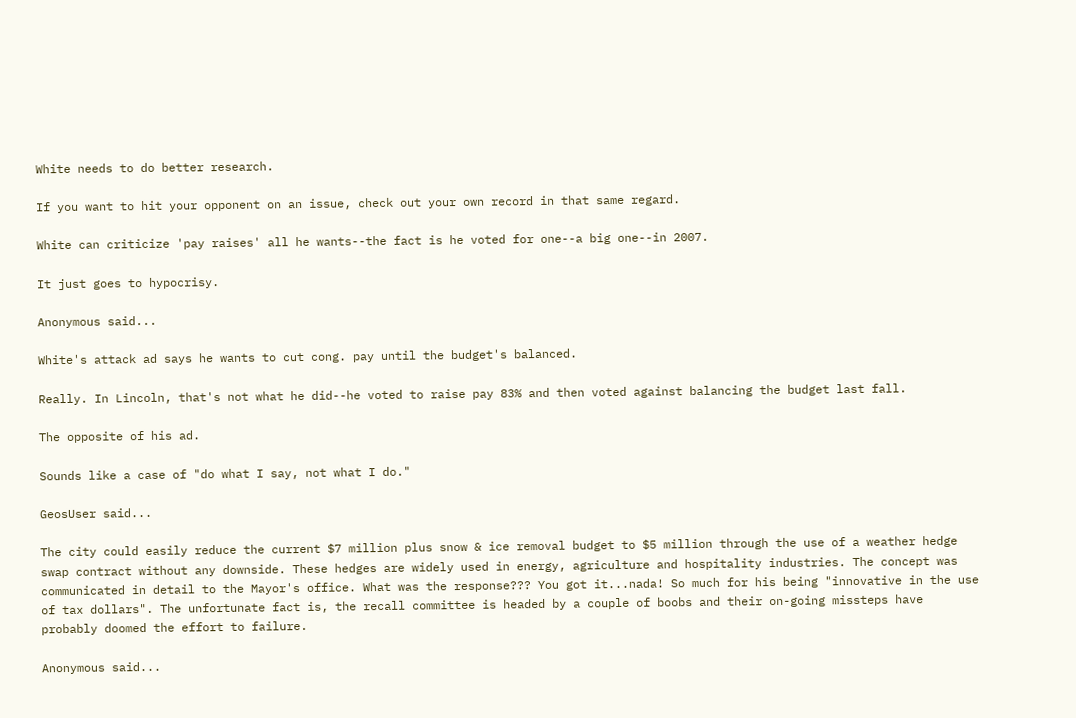White needs to do better research.

If you want to hit your opponent on an issue, check out your own record in that same regard.

White can criticize 'pay raises' all he wants--the fact is he voted for one--a big one--in 2007.

It just goes to hypocrisy.

Anonymous said...

White's attack ad says he wants to cut cong. pay until the budget's balanced.

Really. In Lincoln, that's not what he did--he voted to raise pay 83% and then voted against balancing the budget last fall.

The opposite of his ad.

Sounds like a case of "do what I say, not what I do."

GeosUser said...

The city could easily reduce the current $7 million plus snow & ice removal budget to $5 million through the use of a weather hedge swap contract without any downside. These hedges are widely used in energy, agriculture and hospitality industries. The concept was communicated in detail to the Mayor's office. What was the response??? You got it...nada! So much for his being "innovative in the use of tax dollars". The unfortunate fact is, the recall committee is headed by a couple of boobs and their on-going missteps have probably doomed the effort to failure.

Anonymous said...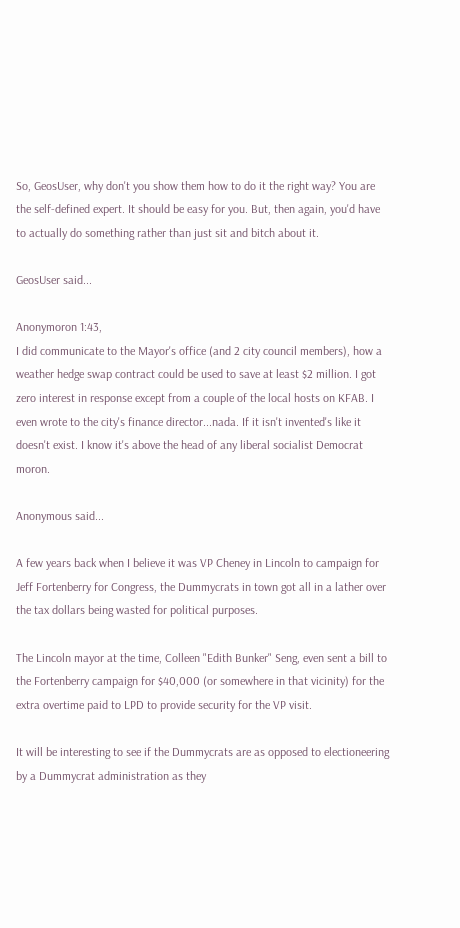So, GeosUser, why don't you show them how to do it the right way? You are the self-defined expert. It should be easy for you. But, then again, you'd have to actually do something rather than just sit and bitch about it.

GeosUser said...

Anonymoron 1:43,
I did communicate to the Mayor's office (and 2 city council members), how a weather hedge swap contract could be used to save at least $2 million. I got zero interest in response except from a couple of the local hosts on KFAB. I even wrote to the city's finance director...nada. If it isn't invented's like it doesn't exist. I know it's above the head of any liberal socialist Democrat moron.

Anonymous said...

A few years back when I believe it was VP Cheney in Lincoln to campaign for Jeff Fortenberry for Congress, the Dummycrats in town got all in a lather over the tax dollars being wasted for political purposes.

The Lincoln mayor at the time, Colleen "Edith Bunker" Seng, even sent a bill to the Fortenberry campaign for $40,000 (or somewhere in that vicinity) for the extra overtime paid to LPD to provide security for the VP visit.

It will be interesting to see if the Dummycrats are as opposed to electioneering by a Dummycrat administration as they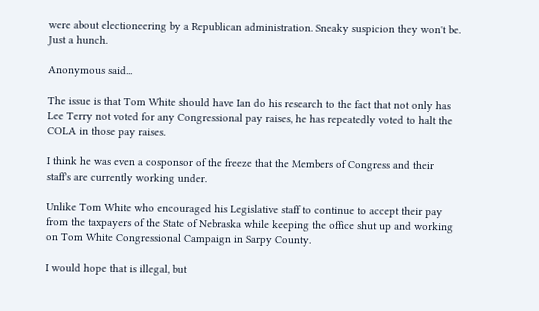were about electioneering by a Republican administration. Sneaky suspicion they won't be. Just a hunch.

Anonymous said...

The issue is that Tom White should have Ian do his research to the fact that not only has Lee Terry not voted for any Congressional pay raises, he has repeatedly voted to halt the COLA in those pay raises.

I think he was even a cosponsor of the freeze that the Members of Congress and their staff's are currently working under.

Unlike Tom White who encouraged his Legislative staff to continue to accept their pay from the taxpayers of the State of Nebraska while keeping the office shut up and working on Tom White Congressional Campaign in Sarpy County.

I would hope that is illegal, but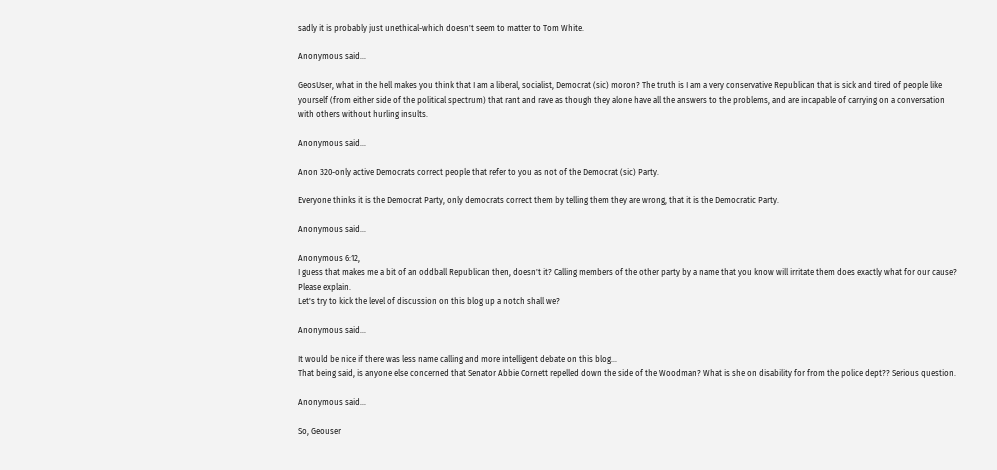sadly it is probably just unethical-which doesn't seem to matter to Tom White.

Anonymous said...

GeosUser, what in the hell makes you think that I am a liberal, socialist, Democrat (sic) moron? The truth is I am a very conservative Republican that is sick and tired of people like yourself (from either side of the political spectrum) that rant and rave as though they alone have all the answers to the problems, and are incapable of carrying on a conversation with others without hurling insults.

Anonymous said...

Anon 320-only active Democrats correct people that refer to you as not of the Democrat (sic) Party.

Everyone thinks it is the Democrat Party, only democrats correct them by telling them they are wrong, that it is the Democratic Party.

Anonymous said...

Anonymous 6:12,
I guess that makes me a bit of an oddball Republican then, doesn't it? Calling members of the other party by a name that you know will irritate them does exactly what for our cause? Please explain.
Let's try to kick the level of discussion on this blog up a notch shall we?

Anonymous said...

It would be nice if there was less name calling and more intelligent debate on this blog...
That being said, is anyone else concerned that Senator Abbie Cornett repelled down the side of the Woodman? What is she on disability for from the police dept?? Serious question.

Anonymous said...

So, Geouser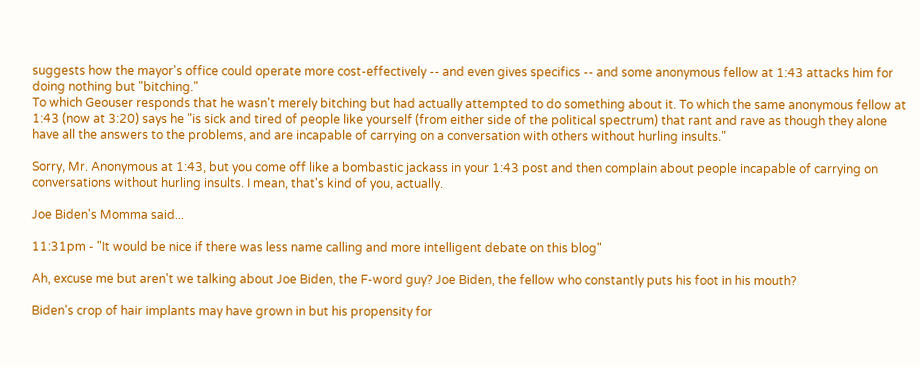suggests how the mayor's office could operate more cost-effectively -- and even gives specifics -- and some anonymous fellow at 1:43 attacks him for doing nothing but "bitching."
To which Geouser responds that he wasn't merely bitching but had actually attempted to do something about it. To which the same anonymous fellow at 1:43 (now at 3:20) says he "is sick and tired of people like yourself (from either side of the political spectrum) that rant and rave as though they alone have all the answers to the problems, and are incapable of carrying on a conversation with others without hurling insults."

Sorry, Mr. Anonymous at 1:43, but you come off like a bombastic jackass in your 1:43 post and then complain about people incapable of carrying on conversations without hurling insults. I mean, that's kind of you, actually.

Joe Biden's Momma said...

11:31pm - "It would be nice if there was less name calling and more intelligent debate on this blog"

Ah, excuse me but aren't we talking about Joe Biden, the F-word guy? Joe Biden, the fellow who constantly puts his foot in his mouth?

Biden's crop of hair implants may have grown in but his propensity for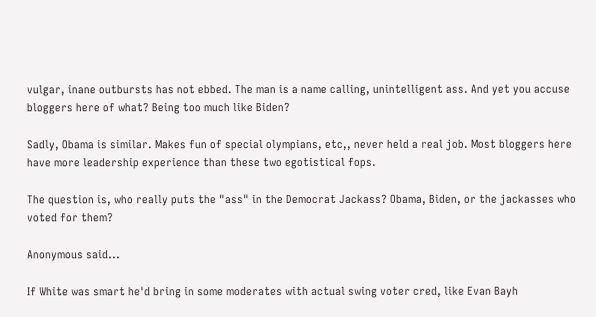vulgar, inane outbursts has not ebbed. The man is a name calling, unintelligent ass. And yet you accuse bloggers here of what? Being too much like Biden?

Sadly, Obama is similar. Makes fun of special olympians, etc,, never held a real job. Most bloggers here have more leadership experience than these two egotistical fops.

The question is, who really puts the "ass" in the Democrat Jackass? Obama, Biden, or the jackasses who voted for them?

Anonymous said...

If White was smart he'd bring in some moderates with actual swing voter cred, like Evan Bayh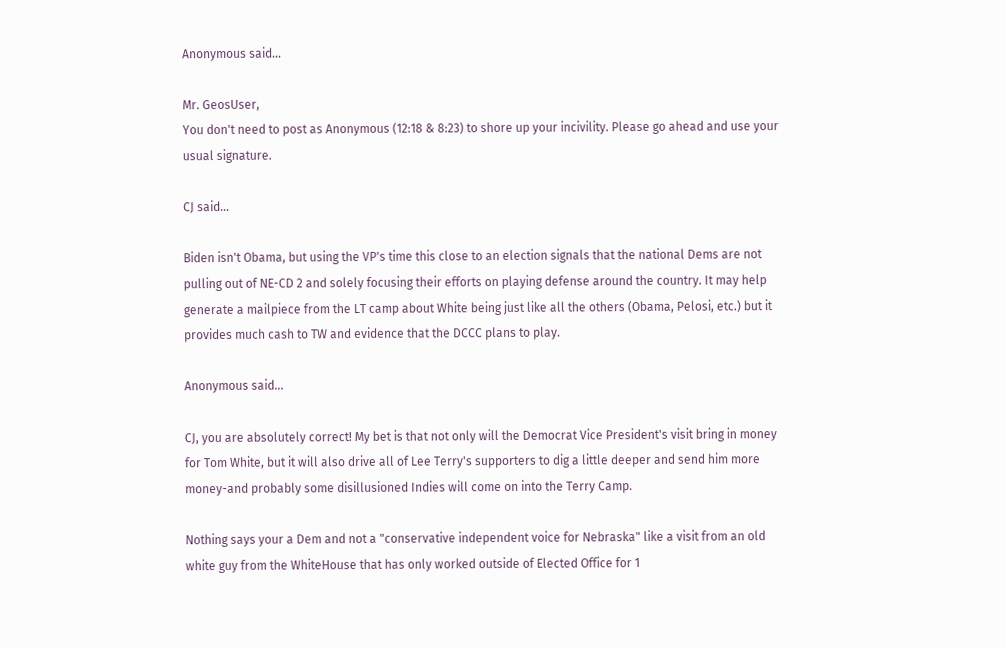Anonymous said...

Mr. GeosUser,
You don't need to post as Anonymous (12:18 & 8:23) to shore up your incivility. Please go ahead and use your usual signature.

CJ said...

Biden isn't Obama, but using the VP's time this close to an election signals that the national Dems are not pulling out of NE-CD 2 and solely focusing their efforts on playing defense around the country. It may help generate a mailpiece from the LT camp about White being just like all the others (Obama, Pelosi, etc.) but it provides much cash to TW and evidence that the DCCC plans to play.

Anonymous said...

CJ, you are absolutely correct! My bet is that not only will the Democrat Vice President's visit bring in money for Tom White, but it will also drive all of Lee Terry's supporters to dig a little deeper and send him more money-and probably some disillusioned Indies will come on into the Terry Camp.

Nothing says your a Dem and not a "conservative independent voice for Nebraska" like a visit from an old white guy from the WhiteHouse that has only worked outside of Elected Office for 1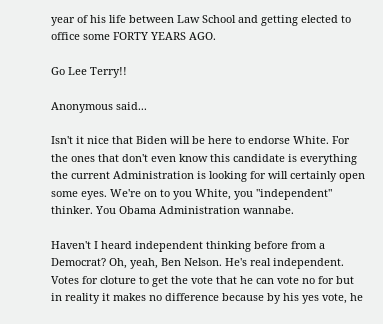year of his life between Law School and getting elected to office some FORTY YEARS AGO.

Go Lee Terry!!

Anonymous said...

Isn't it nice that Biden will be here to endorse White. For the ones that don't even know this candidate is everything the current Administration is looking for will certainly open some eyes. We're on to you White, you "independent" thinker. You Obama Administration wannabe.

Haven't I heard independent thinking before from a Democrat? Oh, yeah, Ben Nelson. He's real independent. Votes for cloture to get the vote that he can vote no for but in reality it makes no difference because by his yes vote, he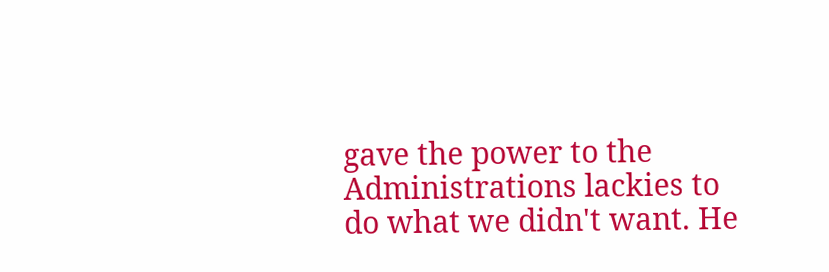gave the power to the Administrations lackies to do what we didn't want. He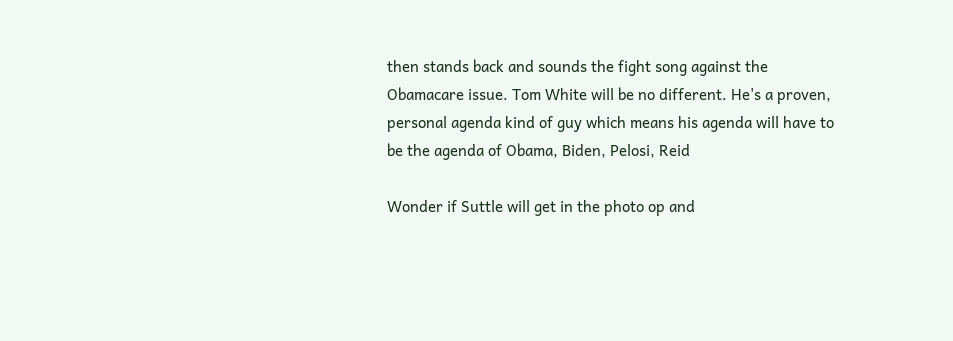then stands back and sounds the fight song against the Obamacare issue. Tom White will be no different. He's a proven, personal agenda kind of guy which means his agenda will have to be the agenda of Obama, Biden, Pelosi, Reid

Wonder if Suttle will get in the photo op and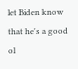let Biden know that he's a good ol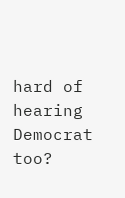hard of hearing Democrat too?